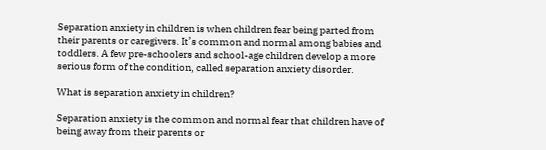Separation anxiety in children is when children fear being parted from their parents or caregivers. It’s common and normal among babies and toddlers. A few pre-schoolers and school-age children develop a more serious form of the condition, called separation anxiety disorder.

What is separation anxiety in children?

Separation anxiety is the common and normal fear that children have of being away from their parents or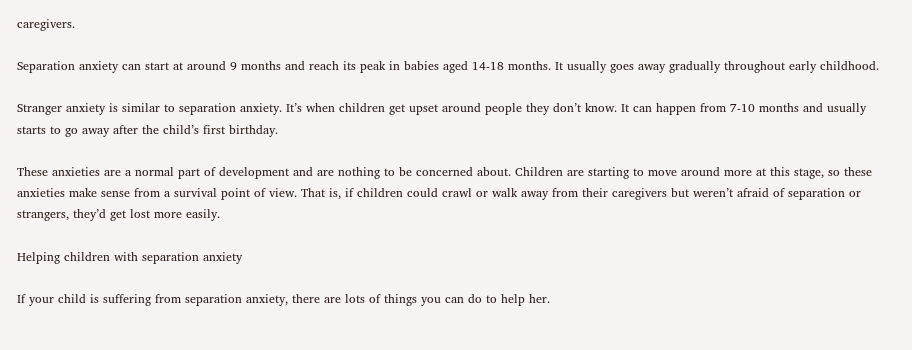caregivers.

Separation anxiety can start at around 9 months and reach its peak in babies aged 14-18 months. It usually goes away gradually throughout early childhood.

Stranger anxiety is similar to separation anxiety. It’s when children get upset around people they don’t know. It can happen from 7-10 months and usually starts to go away after the child’s first birthday.

These anxieties are a normal part of development and are nothing to be concerned about. Children are starting to move around more at this stage, so these anxieties make sense from a survival point of view. That is, if children could crawl or walk away from their caregivers but weren’t afraid of separation or strangers, they’d get lost more easily.

Helping children with separation anxiety

If your child is suffering from separation anxiety, there are lots of things you can do to help her.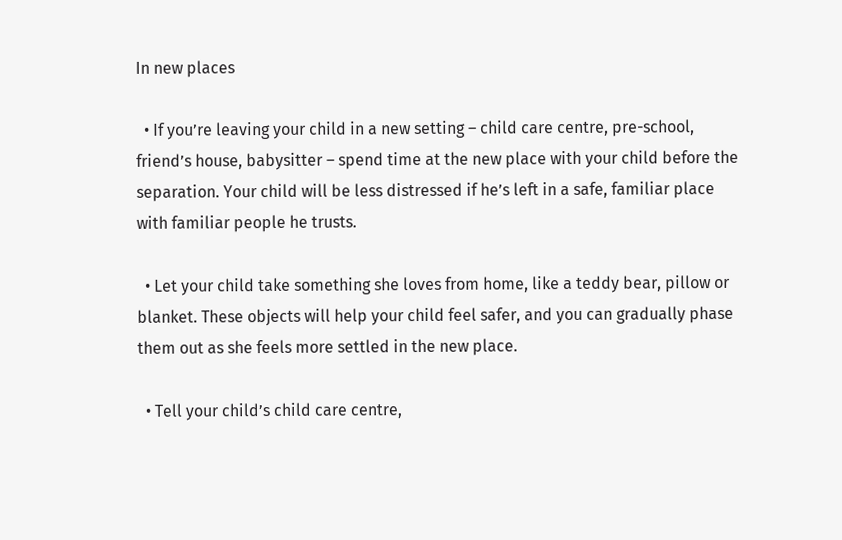In new places

  • If you’re leaving your child in a new setting – child care centre, pre-school, friend’s house, babysitter – spend time at the new place with your child before the separation. Your child will be less distressed if he’s left in a safe, familiar place with familiar people he trusts.

  • Let your child take something she loves from home, like a teddy bear, pillow or blanket. These objects will help your child feel safer, and you can gradually phase them out as she feels more settled in the new place.

  • Tell your child’s child care centre,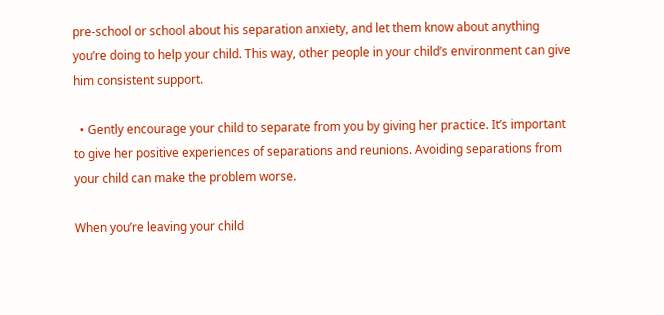pre-school or school about his separation anxiety, and let them know about anything you’re doing to help your child. This way, other people in your child’s environment can give him consistent support.

  • Gently encourage your child to separate from you by giving her practice. It’s important to give her positive experiences of separations and reunions. Avoiding separations from your child can make the problem worse.

When you’re leaving your child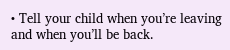• Tell your child when you’re leaving and when you’ll be back.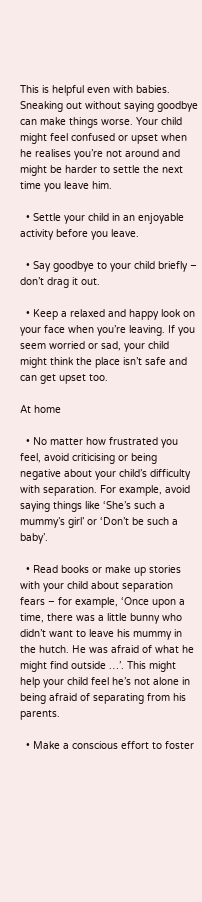This is helpful even with babies. Sneaking out without saying goodbye can make things worse. Your child might feel confused or upset when he realises you’re not around and might be harder to settle the next time you leave him.

  • Settle your child in an enjoyable activity before you leave.

  • Say goodbye to your child briefly – don’t drag it out.

  • Keep a relaxed and happy look on your face when you’re leaving. If you seem worried or sad, your child might think the place isn’t safe and can get upset too.

At home

  • No matter how frustrated you feel, avoid criticising or being negative about your child’s difficulty with separation. For example, avoid saying things like ‘She’s such a mummy’s girl’ or ‘Don’t be such a baby’.

  • Read books or make up stories with your child about separation fears – for example, ‘Once upon a time, there was a little bunny who didn’t want to leave his mummy in the hutch. He was afraid of what he might find outside …’. This might help your child feel he’s not alone in being afraid of separating from his parents.

  • Make a conscious effort to foster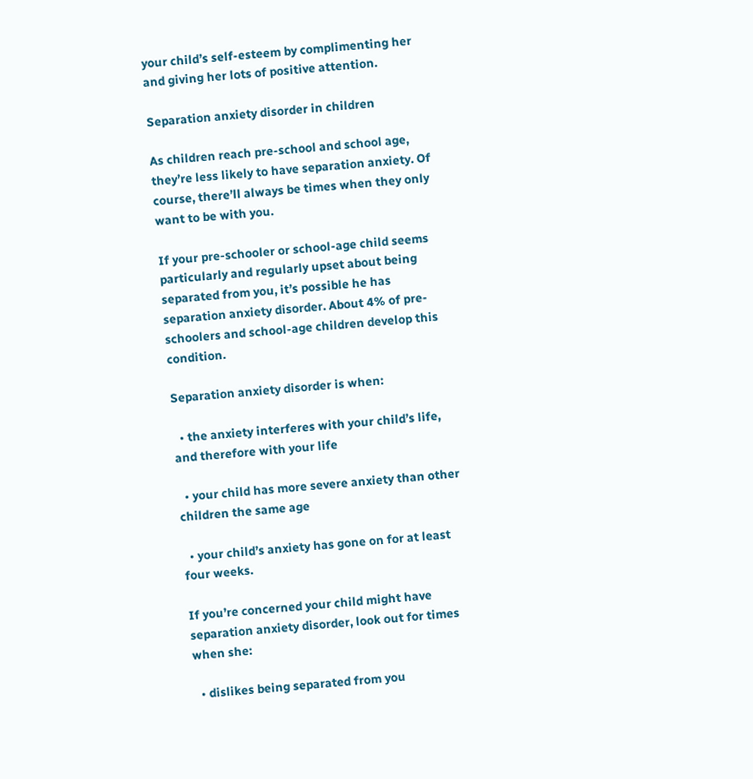your child’s self-esteem by complimenting her and giving her lots of positive attention.

Separation anxiety disorder in children

As children reach pre-school and school age, they’re less likely to have separation anxiety. Of course, there’ll always be times when they only want to be with you.

If your pre-schooler or school-age child seems particularly and regularly upset about being separated from you, it’s possible he has separation anxiety disorder. About 4% of pre-schoolers and school-age children develop this condition.

Separation anxiety disorder is when:

  • the anxiety interferes with your child’s life, and therefore with your life

  • your child has more severe anxiety than other children the same age

  • your child’s anxiety has gone on for at least four weeks.

If you’re concerned your child might have separation anxiety disorder, look out for times when she:

  • dislikes being separated from you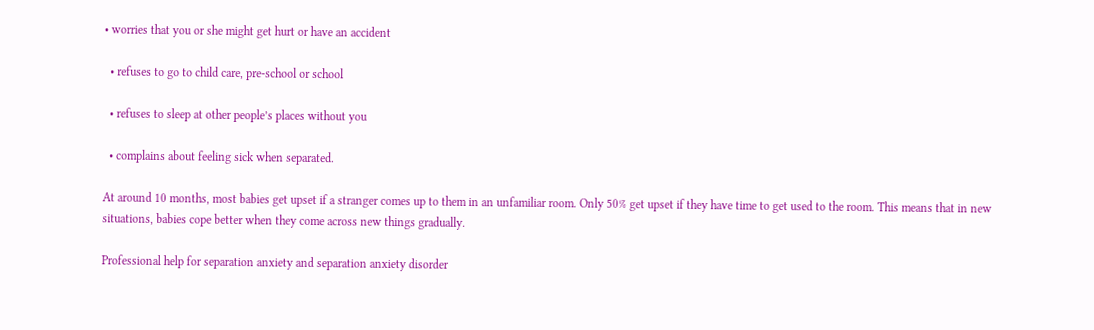• worries that you or she might get hurt or have an accident

  • refuses to go to child care, pre-school or school

  • refuses to sleep at other people’s places without you

  • complains about feeling sick when separated.

At around 10 months, most babies get upset if a stranger comes up to them in an unfamiliar room. Only 50% get upset if they have time to get used to the room. This means that in new situations, babies cope better when they come across new things gradually.

Professional help for separation anxiety and separation anxiety disorder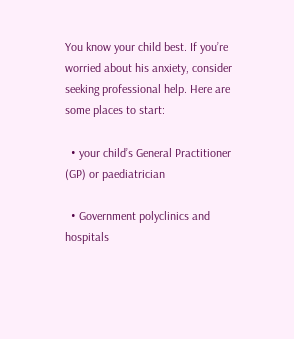You know your child best. If you’re worried about his anxiety, consider seeking professional help. Here are some places to start:

  • your child’s General Practitioner (GP) or paediatrician

  • Government polyclinics and hospitals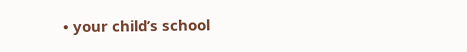• your child’s school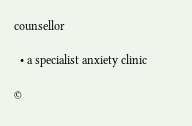counsellor

  • a specialist anxiety clinic

©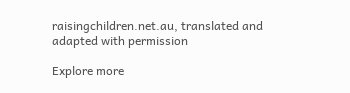raisingchildren.net.au, translated and adapted with permission

Explore more